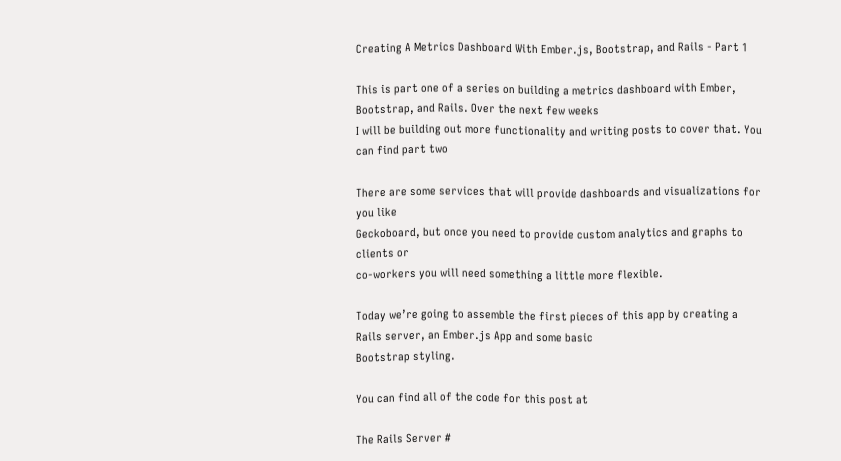Creating A Metrics Dashboard With Ember.js, Bootstrap, and Rails - Part 1

This is part one of a series on building a metrics dashboard with Ember, Bootstrap, and Rails. Over the next few weeks
I will be building out more functionality and writing posts to cover that. You can find part two

There are some services that will provide dashboards and visualizations for you like
Geckoboard, but once you need to provide custom analytics and graphs to clients or
co-workers you will need something a little more flexible.

Today we’re going to assemble the first pieces of this app by creating a Rails server, an Ember.js App and some basic
Bootstrap styling.

You can find all of the code for this post at

The Rails Server #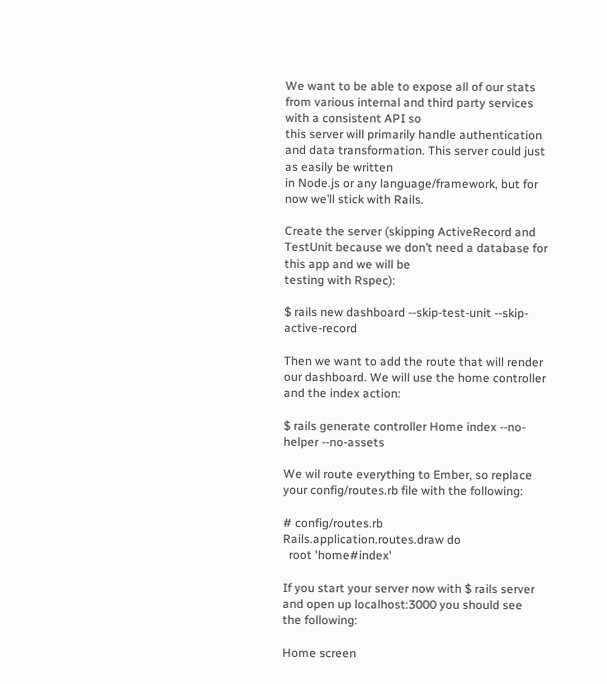We want to be able to expose all of our stats from various internal and third party services with a consistent API so
this server will primarily handle authentication and data transformation. This server could just as easily be written
in Node.js or any language/framework, but for now we’ll stick with Rails.

Create the server (skipping ActiveRecord and TestUnit because we don’t need a database for this app and we will be
testing with Rspec):

$ rails new dashboard --skip-test-unit --skip-active-record

Then we want to add the route that will render our dashboard. We will use the home controller and the index action:

$ rails generate controller Home index --no-helper --no-assets

We wil route everything to Ember, so replace your config/routes.rb file with the following:

# config/routes.rb
Rails.application.routes.draw do
  root 'home#index'

If you start your server now with $ rails server and open up localhost:3000 you should see
the following:

Home screen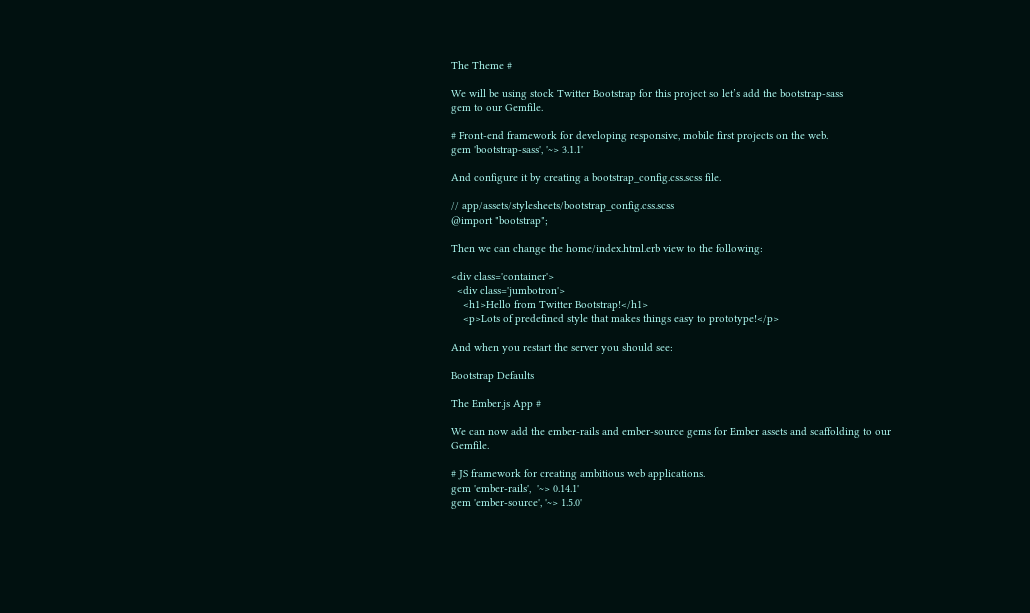The Theme #

We will be using stock Twitter Bootstrap for this project so let’s add the bootstrap-sass
gem to our Gemfile.

# Front-end framework for developing responsive, mobile first projects on the web.
gem 'bootstrap-sass', '~> 3.1.1'

And configure it by creating a bootstrap_config.css.scss file.

// app/assets/stylesheets/bootstrap_config.css.scss
@import "bootstrap";

Then we can change the home/index.html.erb view to the following:

<div class='container'>
  <div class='jumbotron'>
    <h1>Hello from Twitter Bootstrap!</h1>
    <p>Lots of predefined style that makes things easy to prototype!</p>

And when you restart the server you should see:

Bootstrap Defaults

The Ember.js App #

We can now add the ember-rails and ember-source gems for Ember assets and scaffolding to our Gemfile.

# JS framework for creating ambitious web applications.
gem 'ember-rails',  '~> 0.14.1'
gem 'ember-source', '~> 1.5.0'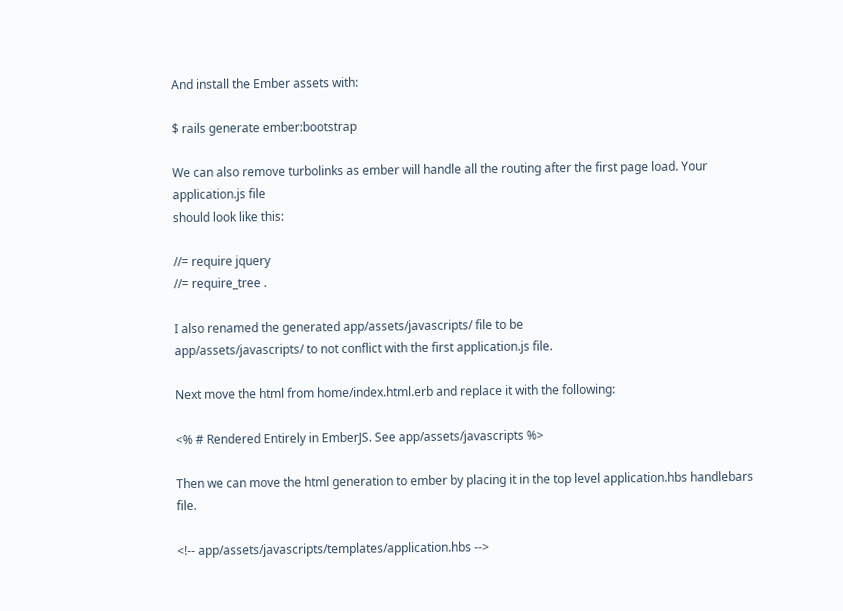And install the Ember assets with:

$ rails generate ember:bootstrap

We can also remove turbolinks as ember will handle all the routing after the first page load. Your application.js file
should look like this:

//= require jquery
//= require_tree .

I also renamed the generated app/assets/javascripts/ file to be
app/assets/javascripts/ to not conflict with the first application.js file.

Next move the html from home/index.html.erb and replace it with the following:

<% # Rendered Entirely in EmberJS. See app/assets/javascripts %>

Then we can move the html generation to ember by placing it in the top level application.hbs handlebars file.

<!-- app/assets/javascripts/templates/application.hbs -->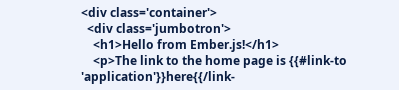<div class='container'>
  <div class='jumbotron'>
    <h1>Hello from Ember.js!</h1>
    <p>The link to the home page is {{#link-to 'application'}}here{{/link-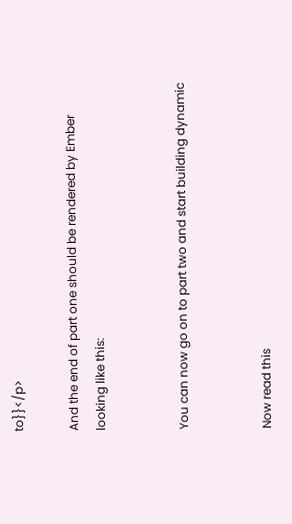to}}</p>

And the end of part one should be rendered by Ember looking like this:


You can now go on to part two and start building dynamic


Now read this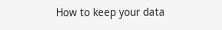How to keep your data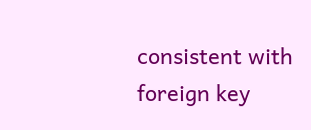consistent with foreign key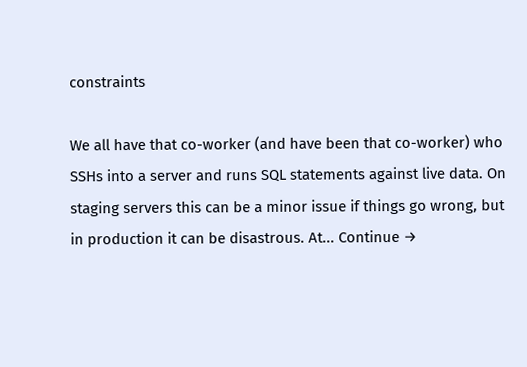constraints

We all have that co-worker (and have been that co-worker) who SSHs into a server and runs SQL statements against live data. On staging servers this can be a minor issue if things go wrong, but in production it can be disastrous. At... Continue →